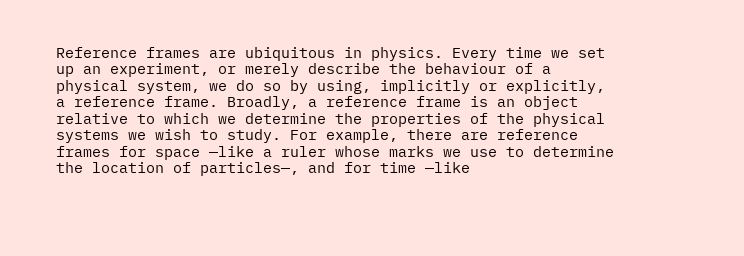Reference frames are ubiquitous in physics. Every time we set up an experiment, or merely describe the behaviour of a physical system, we do so by using, implicitly or explicitly, a reference frame. Broadly, a reference frame is an object relative to which we determine the properties of the physical systems we wish to study. For example, there are reference frames for space —like a ruler whose marks we use to determine the location of particles—, and for time —like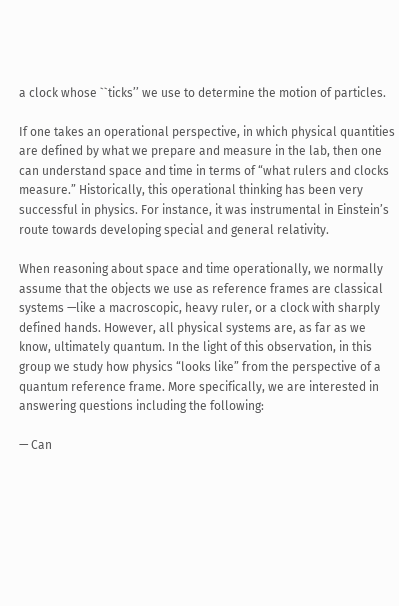a clock whose ``ticks’’ we use to determine the motion of particles.

If one takes an operational perspective, in which physical quantities are defined by what we prepare and measure in the lab, then one can understand space and time in terms of “what rulers and clocks measure.” Historically, this operational thinking has been very successful in physics. For instance, it was instrumental in Einstein’s route towards developing special and general relativity.

When reasoning about space and time operationally, we normally assume that the objects we use as reference frames are classical systems —like a macroscopic, heavy ruler, or a clock with sharply defined hands. However, all physical systems are, as far as we know, ultimately quantum. In the light of this observation, in this group we study how physics “looks like” from the perspective of a quantum reference frame. More specifically, we are interested in answering questions including the following:

— Can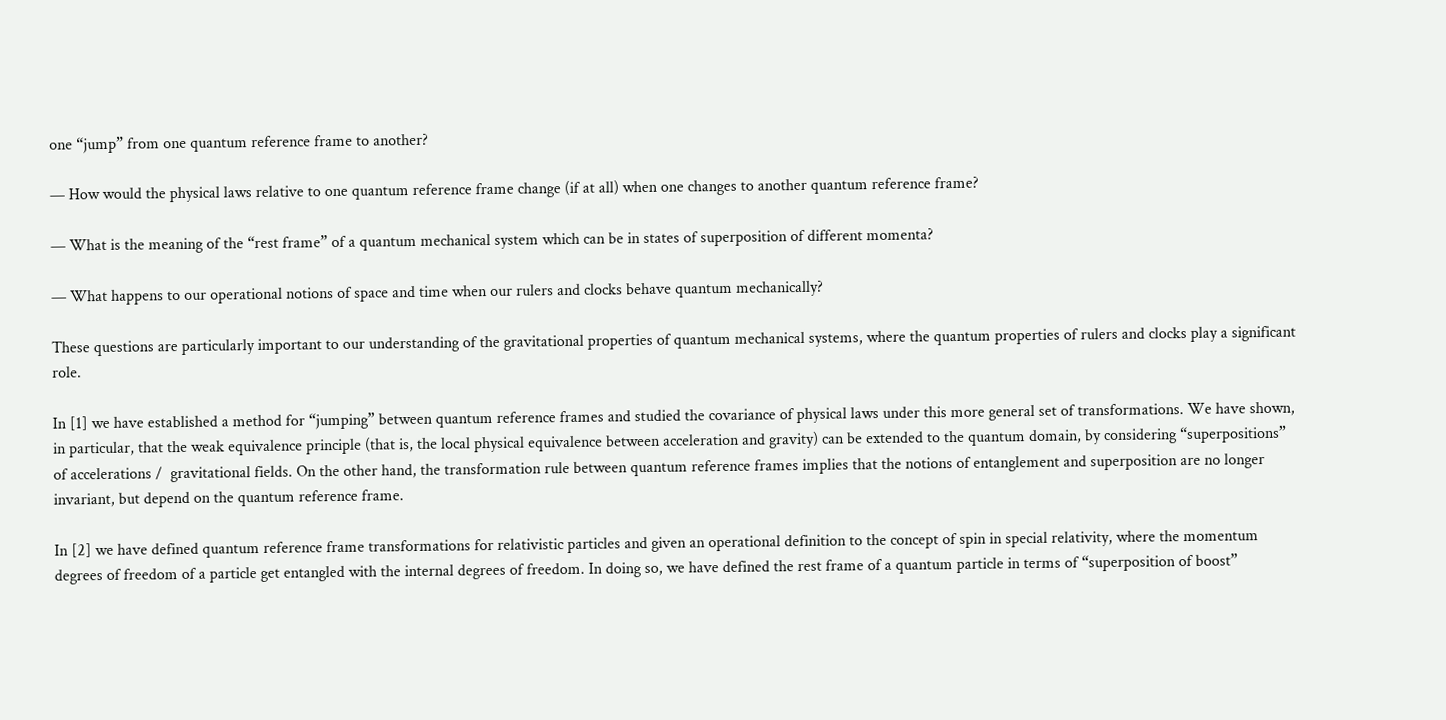one “jump” from one quantum reference frame to another?

— How would the physical laws relative to one quantum reference frame change (if at all) when one changes to another quantum reference frame?

— What is the meaning of the “rest frame” of a quantum mechanical system which can be in states of superposition of different momenta?

— What happens to our operational notions of space and time when our rulers and clocks behave quantum mechanically?

These questions are particularly important to our understanding of the gravitational properties of quantum mechanical systems, where the quantum properties of rulers and clocks play a significant role.

In [1] we have established a method for “jumping” between quantum reference frames and studied the covariance of physical laws under this more general set of transformations. We have shown, in particular, that the weak equivalence principle (that is, the local physical equivalence between acceleration and gravity) can be extended to the quantum domain, by considering “superpositions” of accelerations /  gravitational fields. On the other hand, the transformation rule between quantum reference frames implies that the notions of entanglement and superposition are no longer invariant, but depend on the quantum reference frame.

In [2] we have defined quantum reference frame transformations for relativistic particles and given an operational definition to the concept of spin in special relativity, where the momentum degrees of freedom of a particle get entangled with the internal degrees of freedom. In doing so, we have defined the rest frame of a quantum particle in terms of “superposition of boost”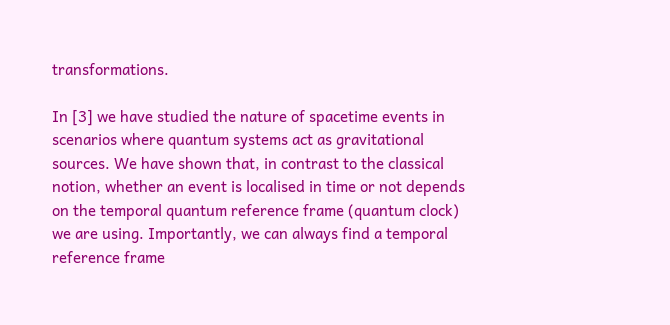transformations.

In [3] we have studied the nature of spacetime events in scenarios where quantum systems act as gravitational sources. We have shown that, in contrast to the classical notion, whether an event is localised in time or not depends on the temporal quantum reference frame (quantum clock) we are using. Importantly, we can always find a temporal reference frame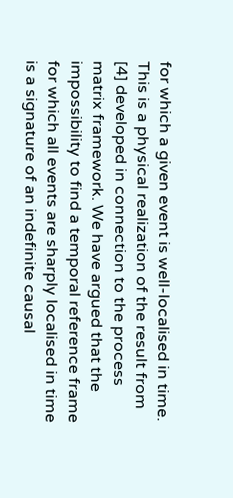for which a given event is well-localised in time. This is a physical realization of the result from [4] developed in connection to the process matrix framework. We have argued that the impossibility to find a temporal reference frame for which all events are sharply localised in time is a signature of an indefinite causal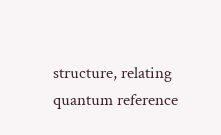structure, relating quantum reference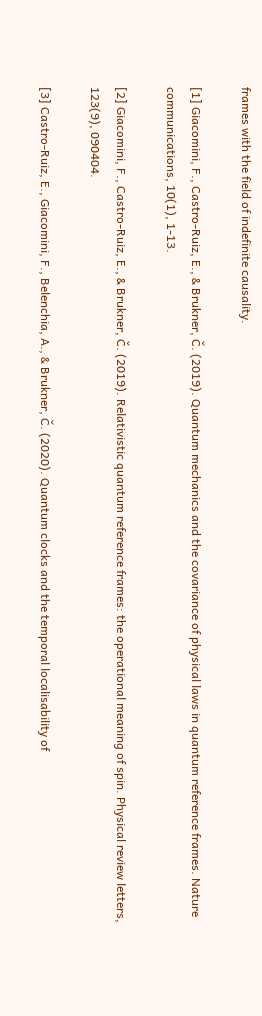frames with the field of indefinite causality.

[1] Giacomini, F., Castro-Ruiz, E., & Brukner, Č. (2019). Quantum mechanics and the covariance of physical laws in quantum reference frames. Nature communications, 10(1), 1-13.

[2] Giacomini, F., Castro-Ruiz, E., & Brukner, Č. (2019). Relativistic quantum reference frames: the operational meaning of spin. Physical review letters, 123(9), 090404.

[3] Castro-Ruiz, E., Giacomini, F., Belenchia, A., & Brukner, Č. (2020). Quantum clocks and the temporal localisability of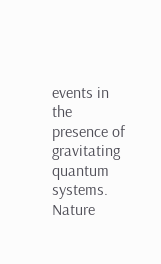events in the presence of gravitating quantum systems. Nature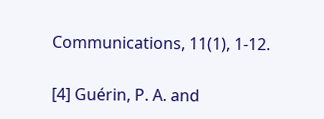Communications, 11(1), 1-12.

[4] Guérin, P. A. and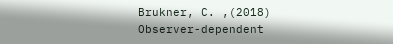Brukner, C. ,(2018) Observer-dependent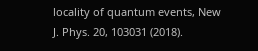locality of quantum events, New J. Phys. 20, 103031 (2018).